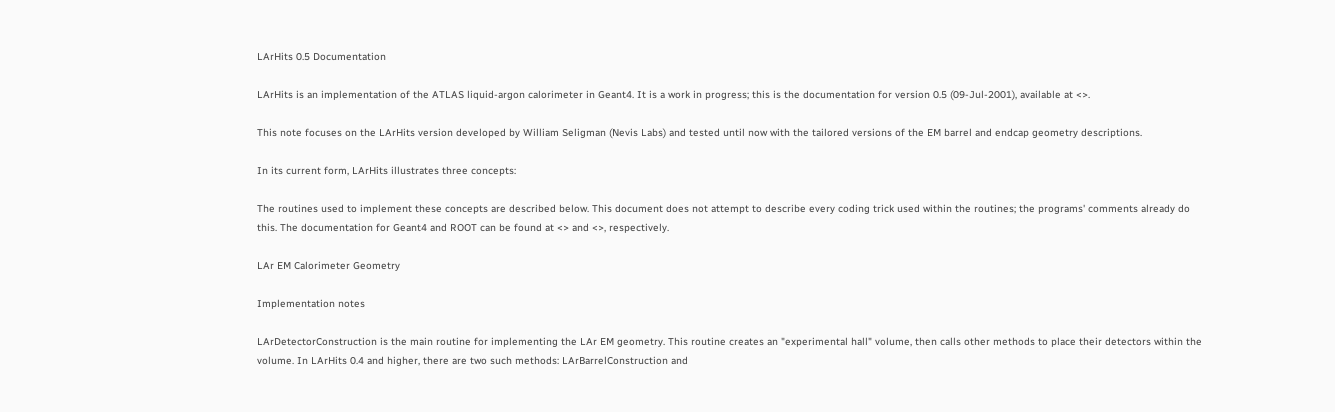LArHits 0.5 Documentation

LArHits is an implementation of the ATLAS liquid-argon calorimeter in Geant4. It is a work in progress; this is the documentation for version 0.5 (09-Jul-2001), available at <>.

This note focuses on the LArHits version developed by William Seligman (Nevis Labs) and tested until now with the tailored versions of the EM barrel and endcap geometry descriptions.

In its current form, LArHits illustrates three concepts:

The routines used to implement these concepts are described below. This document does not attempt to describe every coding trick used within the routines; the programs' comments already do this. The documentation for Geant4 and ROOT can be found at <> and <>, respectively.

LAr EM Calorimeter Geometry

Implementation notes

LArDetectorConstruction is the main routine for implementing the LAr EM geometry. This routine creates an "experimental hall" volume, then calls other methods to place their detectors within the volume. In LArHits 0.4 and higher, there are two such methods: LArBarrelConstruction and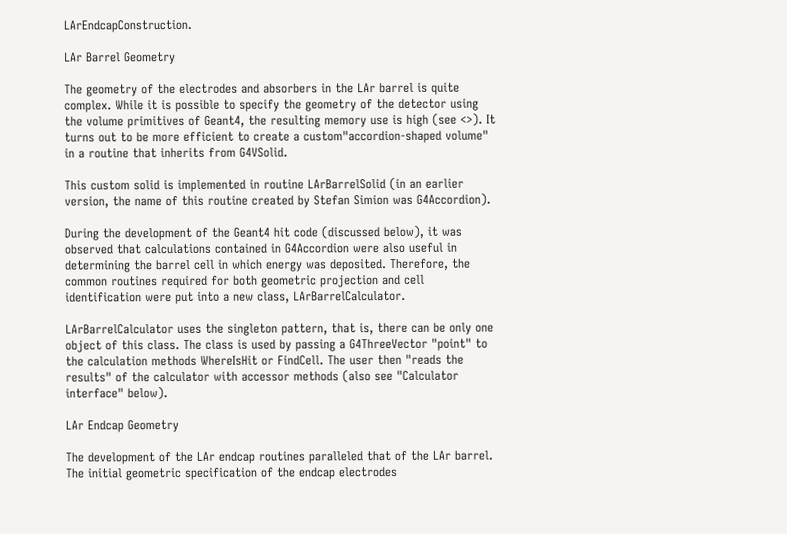LArEndcapConstruction.

LAr Barrel Geometry

The geometry of the electrodes and absorbers in the LAr barrel is quite complex. While it is possible to specify the geometry of the detector using the volume primitives of Geant4, the resulting memory use is high (see <>). It turns out to be more efficient to create a custom"accordion-shaped volume" in a routine that inherits from G4VSolid.

This custom solid is implemented in routine LArBarrelSolid (in an earlier version, the name of this routine created by Stefan Simion was G4Accordion).

During the development of the Geant4 hit code (discussed below), it was observed that calculations contained in G4Accordion were also useful in determining the barrel cell in which energy was deposited. Therefore, the common routines required for both geometric projection and cell identification were put into a new class, LArBarrelCalculator.

LArBarrelCalculator uses the singleton pattern, that is, there can be only one object of this class. The class is used by passing a G4ThreeVector "point" to the calculation methods WhereIsHit or FindCell. The user then "reads the results" of the calculator with accessor methods (also see "Calculator interface" below).

LAr Endcap Geometry

The development of the LAr endcap routines paralleled that of the LAr barrel. The initial geometric specification of the endcap electrodes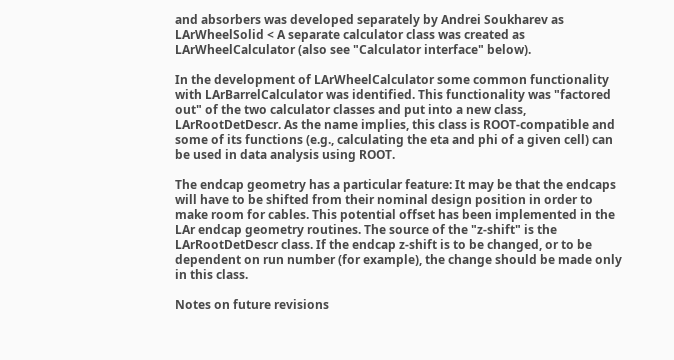and absorbers was developed separately by Andrei Soukharev as LArWheelSolid < A separate calculator class was created as LArWheelCalculator (also see "Calculator interface" below).

In the development of LArWheelCalculator some common functionality with LArBarrelCalculator was identified. This functionality was "factored out" of the two calculator classes and put into a new class, LArRootDetDescr. As the name implies, this class is ROOT-compatible and some of its functions (e.g., calculating the eta and phi of a given cell) can be used in data analysis using ROOT.

The endcap geometry has a particular feature: It may be that the endcaps will have to be shifted from their nominal design position in order to make room for cables. This potential offset has been implemented in the LAr endcap geometry routines. The source of the "z-shift" is the LArRootDetDescr class. If the endcap z-shift is to be changed, or to be dependent on run number (for example), the change should be made only in this class.

Notes on future revisions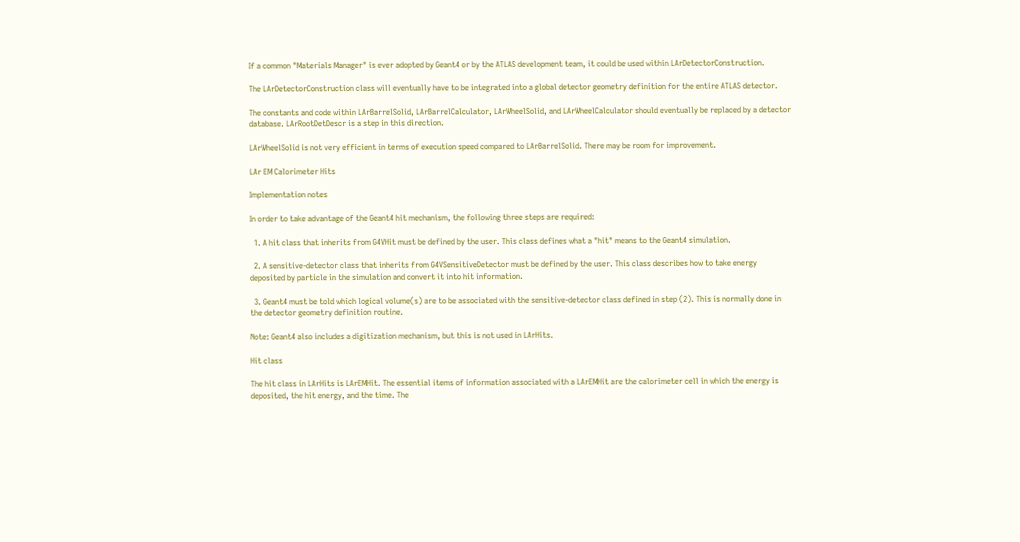If a common "Materials Manager" is ever adopted by Geant4 or by the ATLAS development team, it could be used within LArDetectorConstruction.

The LArDetectorConstruction class will eventually have to be integrated into a global detector geometry definition for the entire ATLAS detector.

The constants and code within LArBarrelSolid, LArBarrelCalculator, LArWheelSolid, and LArWheelCalculator should eventually be replaced by a detector database. LArRootDetDescr is a step in this direction.

LArWheelSolid is not very efficient in terms of execution speed compared to LArBarrelSolid. There may be room for improvement.

LAr EM Calorimeter Hits

Implementation notes

In order to take advantage of the Geant4 hit mechanism, the following three steps are required:

  1. A hit class that inherits from G4VHit must be defined by the user. This class defines what a "hit" means to the Geant4 simulation.

  2. A sensitive-detector class that inherits from G4VSensitiveDetector must be defined by the user. This class describes how to take energy deposited by particle in the simulation and convert it into hit information.

  3. Geant4 must be told which logical volume(s) are to be associated with the sensitive-detector class defined in step (2). This is normally done in the detector geometry definition routine.

Note: Geant4 also includes a digitization mechanism, but this is not used in LArHits.

Hit class

The hit class in LArHits is LArEMHit. The essential items of information associated with a LArEMHit are the calorimeter cell in which the energy is deposited, the hit energy, and the time. The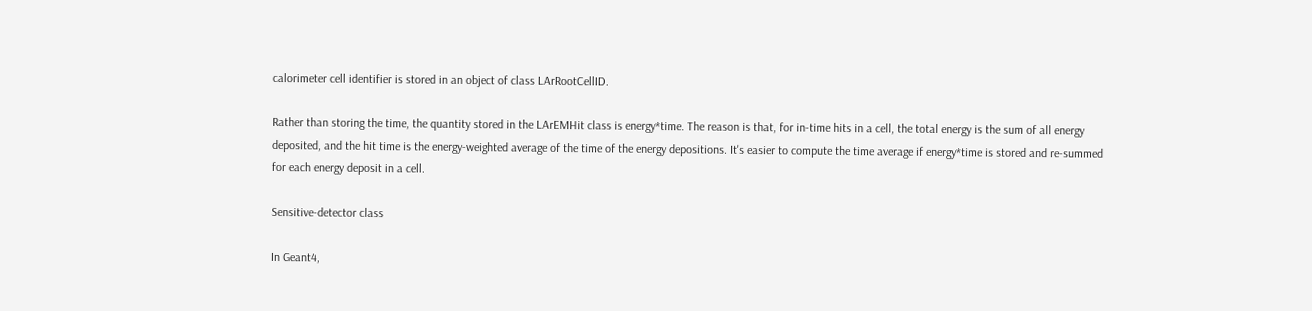calorimeter cell identifier is stored in an object of class LArRootCellID.

Rather than storing the time, the quantity stored in the LArEMHit class is energy*time. The reason is that, for in-time hits in a cell, the total energy is the sum of all energy deposited, and the hit time is the energy-weighted average of the time of the energy depositions. It's easier to compute the time average if energy*time is stored and re-summed for each energy deposit in a cell.

Sensitive-detector class

In Geant4,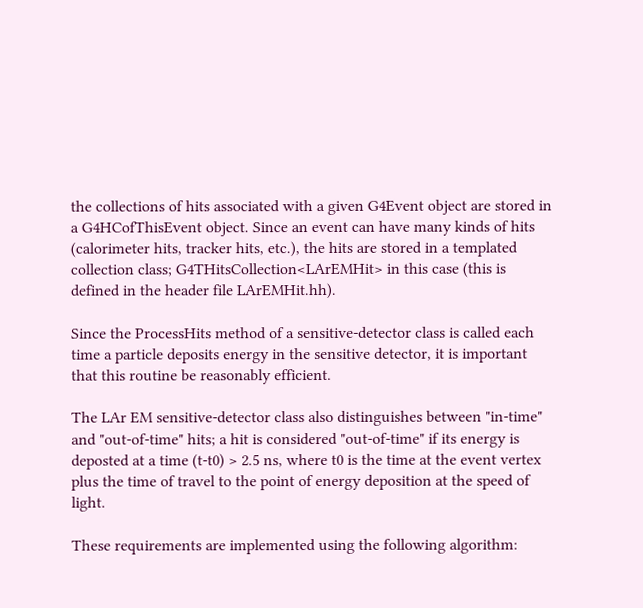the collections of hits associated with a given G4Event object are stored in a G4HCofThisEvent object. Since an event can have many kinds of hits (calorimeter hits, tracker hits, etc.), the hits are stored in a templated collection class; G4THitsCollection<LArEMHit> in this case (this is defined in the header file LArEMHit.hh).

Since the ProcessHits method of a sensitive-detector class is called each time a particle deposits energy in the sensitive detector, it is important that this routine be reasonably efficient.

The LAr EM sensitive-detector class also distinguishes between "in-time" and "out-of-time" hits; a hit is considered "out-of-time" if its energy is deposted at a time (t-t0) > 2.5 ns, where t0 is the time at the event vertex plus the time of travel to the point of energy deposition at the speed of light.

These requirements are implemented using the following algorithm: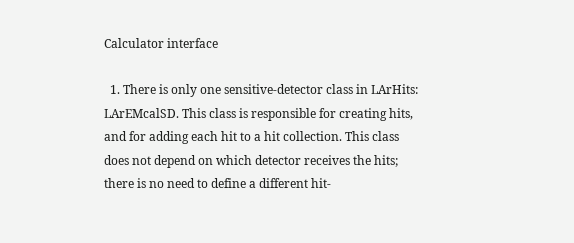Calculator interface

  1. There is only one sensitive-detector class in LArHits: LArEMcalSD. This class is responsible for creating hits, and for adding each hit to a hit collection. This class does not depend on which detector receives the hits; there is no need to define a different hit-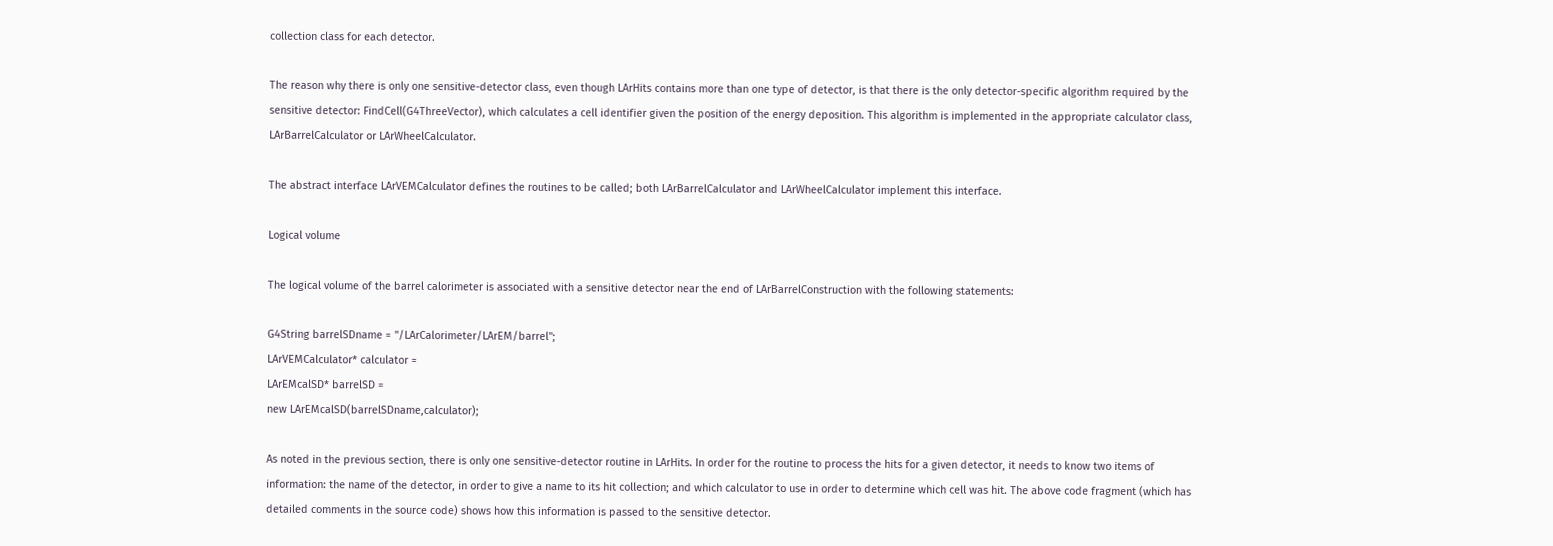collection class for each detector.

The reason why there is only one sensitive-detector class, even though LArHits contains more than one type of detector, is that there is the only detector-specific algorithm required by the sensitive detector: FindCell(G4ThreeVector), which calculates a cell identifier given the position of the energy deposition. This algorithm is implemented in the appropriate calculator class, LArBarrelCalculator or LArWheelCalculator.

The abstract interface LArVEMCalculator defines the routines to be called; both LArBarrelCalculator and LArWheelCalculator implement this interface.

Logical volume

The logical volume of the barrel calorimeter is associated with a sensitive detector near the end of LArBarrelConstruction with the following statements:

G4String barrelSDname = "/LArCalorimeter/LArEM/barrel";
LArVEMCalculator* calculator =
LArEMcalSD* barrelSD =
new LArEMcalSD(barrelSDname,calculator);

As noted in the previous section, there is only one sensitive-detector routine in LArHits. In order for the routine to process the hits for a given detector, it needs to know two items of information: the name of the detector, in order to give a name to its hit collection; and which calculator to use in order to determine which cell was hit. The above code fragment (which has detailed comments in the source code) shows how this information is passed to the sensitive detector.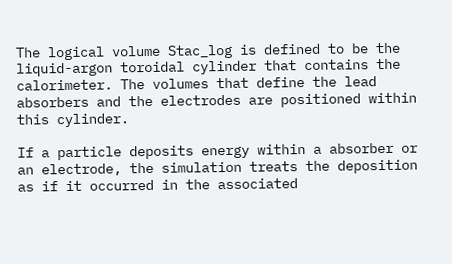The logical volume Stac_log is defined to be the liquid-argon toroidal cylinder that contains the calorimeter. The volumes that define the lead absorbers and the electrodes are positioned within this cylinder.

If a particle deposits energy within a absorber or an electrode, the simulation treats the deposition as if it occurred in the associated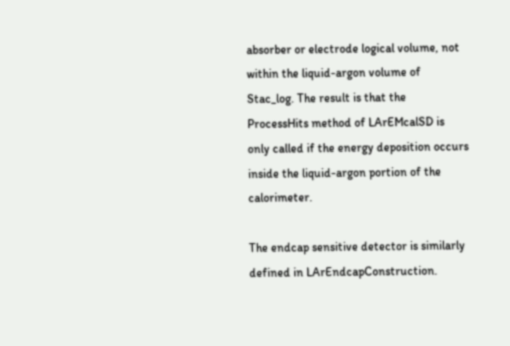absorber or electrode logical volume, not within the liquid-argon volume of Stac_log. The result is that the ProcessHits method of LArEMcalSD is only called if the energy deposition occurs inside the liquid-argon portion of the calorimeter.

The endcap sensitive detector is similarly defined in LArEndcapConstruction.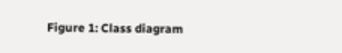Figure 1: Class diagram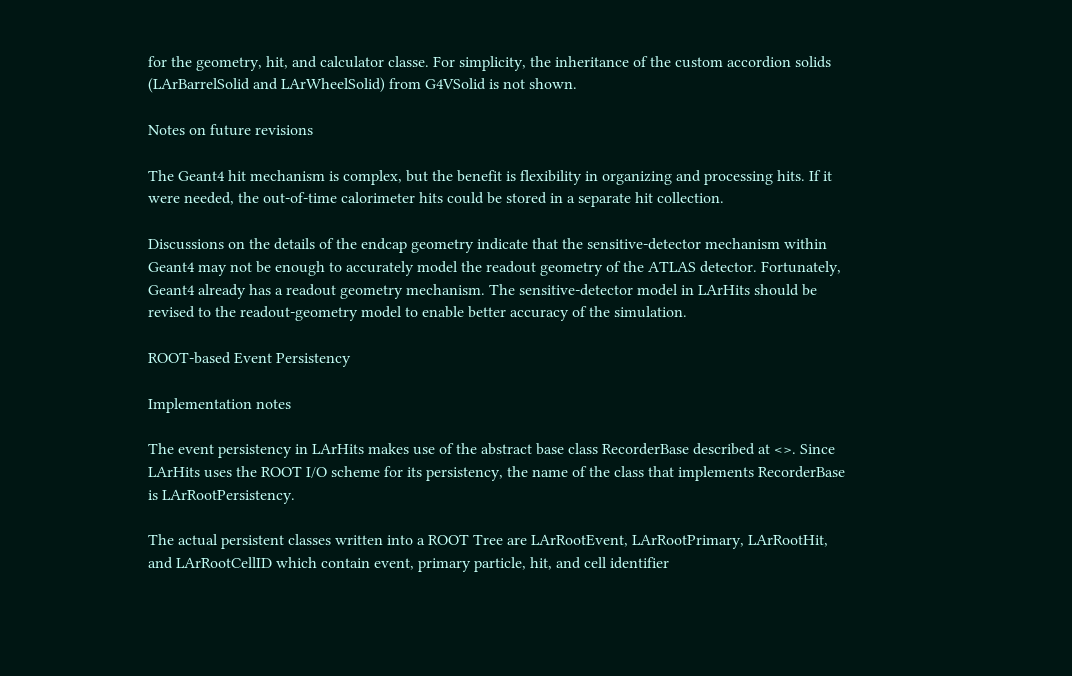for the geometry, hit, and calculator classe. For simplicity, the inheritance of the custom accordion solids (LArBarrelSolid and LArWheelSolid) from G4VSolid is not shown.

Notes on future revisions

The Geant4 hit mechanism is complex, but the benefit is flexibility in organizing and processing hits. If it were needed, the out-of-time calorimeter hits could be stored in a separate hit collection.

Discussions on the details of the endcap geometry indicate that the sensitive-detector mechanism within Geant4 may not be enough to accurately model the readout geometry of the ATLAS detector. Fortunately, Geant4 already has a readout geometry mechanism. The sensitive-detector model in LArHits should be revised to the readout-geometry model to enable better accuracy of the simulation.

ROOT-based Event Persistency

Implementation notes

The event persistency in LArHits makes use of the abstract base class RecorderBase described at <>. Since LArHits uses the ROOT I/O scheme for its persistency, the name of the class that implements RecorderBase is LArRootPersistency.

The actual persistent classes written into a ROOT Tree are LArRootEvent, LArRootPrimary, LArRootHit, and LArRootCellID which contain event, primary particle, hit, and cell identifier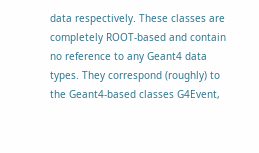data respectively. These classes are completely ROOT-based and contain no reference to any Geant4 data types. They correspond (roughly) to the Geant4-based classes G4Event,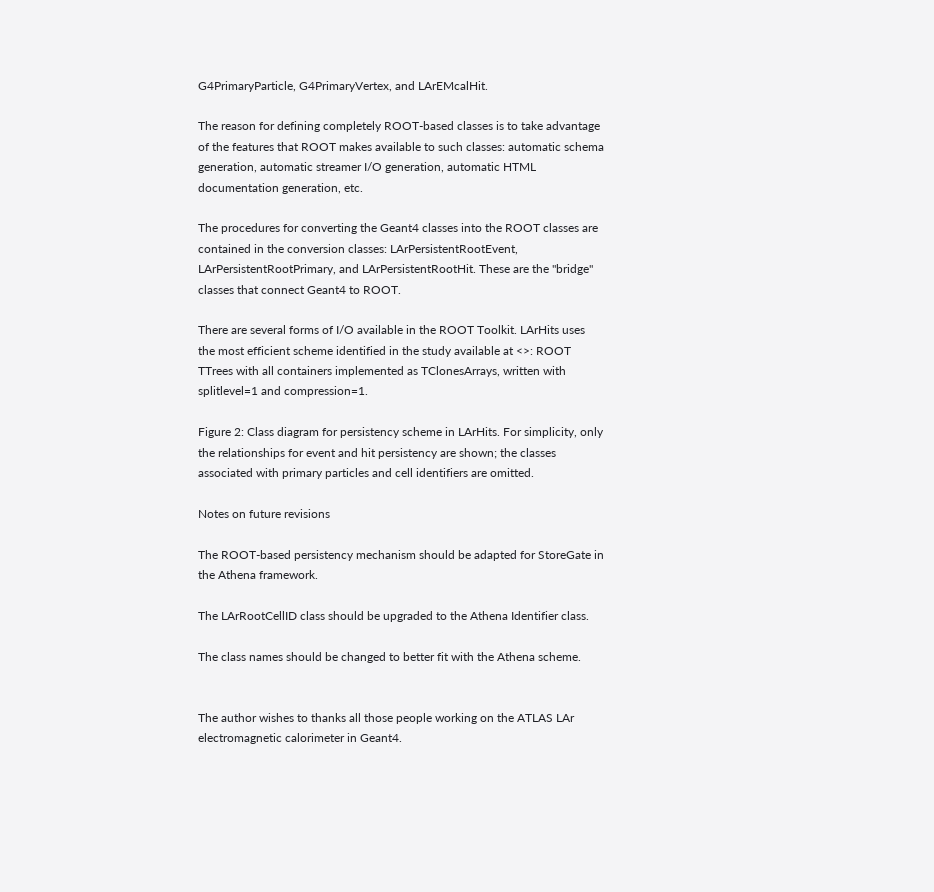G4PrimaryParticle, G4PrimaryVertex, and LArEMcalHit.

The reason for defining completely ROOT-based classes is to take advantage of the features that ROOT makes available to such classes: automatic schema generation, automatic streamer I/O generation, automatic HTML documentation generation, etc.

The procedures for converting the Geant4 classes into the ROOT classes are contained in the conversion classes: LArPersistentRootEvent, LArPersistentRootPrimary, and LArPersistentRootHit. These are the "bridge" classes that connect Geant4 to ROOT.

There are several forms of I/O available in the ROOT Toolkit. LArHits uses the most efficient scheme identified in the study available at <>: ROOT TTrees with all containers implemented as TClonesArrays, written with splitlevel=1 and compression=1.

Figure 2: Class diagram for persistency scheme in LArHits. For simplicity, only the relationships for event and hit persistency are shown; the classes associated with primary particles and cell identifiers are omitted.

Notes on future revisions

The ROOT-based persistency mechanism should be adapted for StoreGate in the Athena framework.

The LArRootCellID class should be upgraded to the Athena Identifier class.

The class names should be changed to better fit with the Athena scheme.


The author wishes to thanks all those people working on the ATLAS LAr electromagnetic calorimeter in Geant4.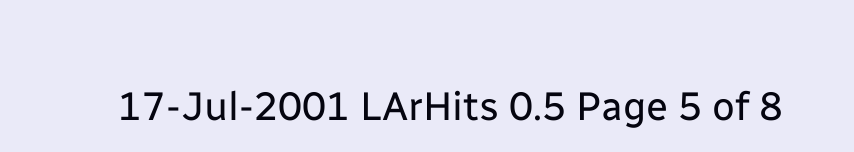17-Jul-2001 LArHits 0.5 Page 5 of 8